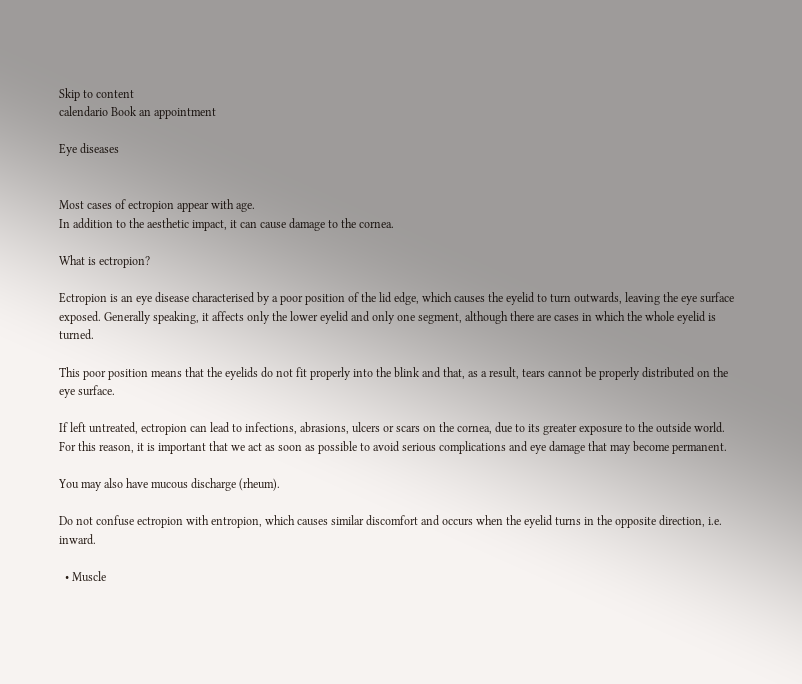Skip to content
calendario Book an appointment

Eye diseases


Most cases of ectropion appear with age.
In addition to the aesthetic impact, it can cause damage to the cornea.

What is ectropion?

Ectropion is an eye disease characterised by a poor position of the lid edge, which causes the eyelid to turn outwards, leaving the eye surface exposed. Generally speaking, it affects only the lower eyelid and only one segment, although there are cases in which the whole eyelid is turned.

This poor position means that the eyelids do not fit properly into the blink and that, as a result, tears cannot be properly distributed on the eye surface.

If left untreated, ectropion can lead to infections, abrasions, ulcers or scars on the cornea, due to its greater exposure to the outside world. For this reason, it is important that we act as soon as possible to avoid serious complications and eye damage that may become permanent.

You may also have mucous discharge (rheum).

Do not confuse ectropion with entropion, which causes similar discomfort and occurs when the eyelid turns in the opposite direction, i.e. inward.

  • Muscle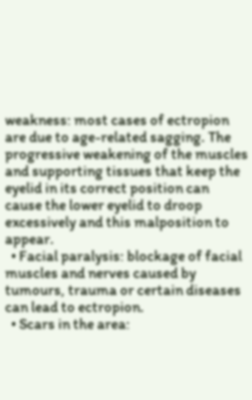weakness: most cases of ectropion  are due to age-related sagging. The progressive weakening of the muscles and supporting tissues that keep the eyelid in its correct position can cause the lower eyelid to droop excessively and this malposition to appear.
  • Facial paralysis: blockage of facial muscles and nerves caused by tumours, trauma or certain diseases can lead to ectropion.
  • Scars in the area: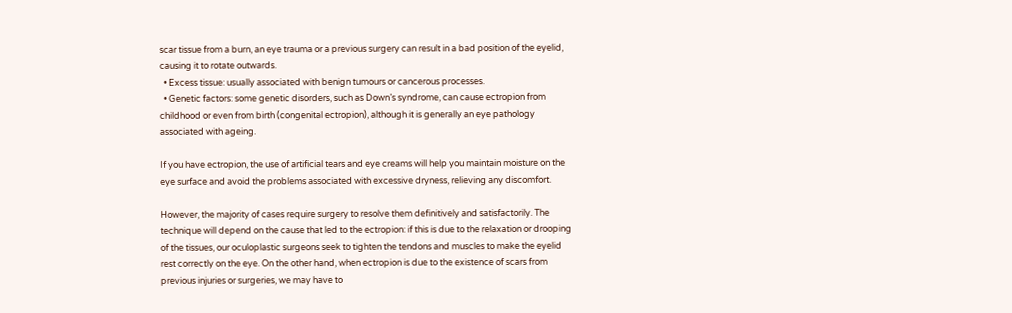scar tissue from a burn, an eye trauma or a previous surgery can result in a bad position of the eyelid, causing it to rotate outwards.
  • Excess tissue: usually associated with benign tumours or cancerous processes.
  • Genetic factors: some genetic disorders, such as Down’s syndrome, can cause ectropion from childhood or even from birth (congenital ectropion), although it is generally an eye pathology associated with ageing.

If you have ectropion, the use of artificial tears and eye creams will help you maintain moisture on the eye surface and avoid the problems associated with excessive dryness, relieving any discomfort.

However, the majority of cases require surgery to resolve them definitively and satisfactorily. The technique will depend on the cause that led to the ectropion: if this is due to the relaxation or drooping of the tissues, our oculoplastic surgeons seek to tighten the tendons and muscles to make the eyelid rest correctly on the eye. On the other hand, when ectropion is due to the existence of scars from previous injuries or surgeries, we may have to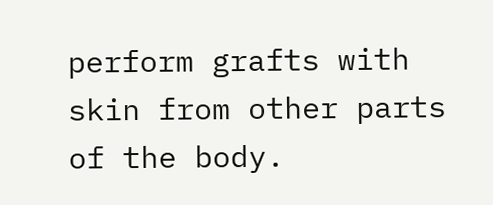perform grafts with skin from other parts of the body.